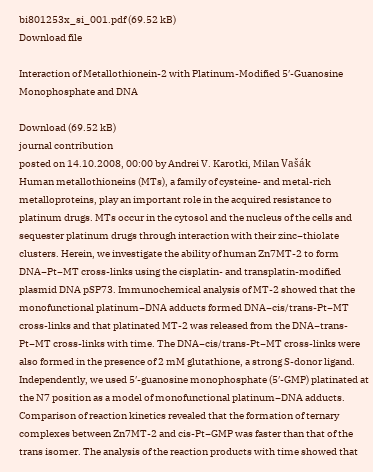bi801253x_si_001.pdf (69.52 kB)
Download file

Interaction of Metallothionein-2 with Platinum-Modified 5′-Guanosine Monophosphate and DNA

Download (69.52 kB)
journal contribution
posted on 14.10.2008, 00:00 by Andrei V. Karotki, Milan Vašák
Human metallothioneins (MTs), a family of cysteine- and metal-rich metalloproteins, play an important role in the acquired resistance to platinum drugs. MTs occur in the cytosol and the nucleus of the cells and sequester platinum drugs through interaction with their zinc−thiolate clusters. Herein, we investigate the ability of human Zn7MT-2 to form DNA−Pt−MT cross-links using the cisplatin- and transplatin-modified plasmid DNA pSP73. Immunochemical analysis of MT-2 showed that the monofunctional platinum−DNA adducts formed DNA−cis/trans-Pt−MT cross-links and that platinated MT-2 was released from the DNA−trans-Pt−MT cross-links with time. The DNA−cis/trans-Pt−MT cross-links were also formed in the presence of 2 mM glutathione, a strong S-donor ligand. Independently, we used 5′-guanosine monophosphate (5′-GMP) platinated at the N7 position as a model of monofunctional platinum−DNA adducts. Comparison of reaction kinetics revealed that the formation of ternary complexes between Zn7MT-2 and cis-Pt−GMP was faster than that of the trans isomer. The analysis of the reaction products with time showed that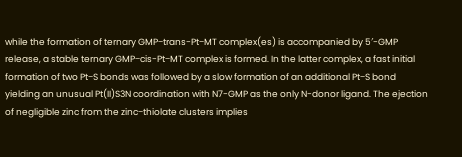while the formation of ternary GMP−trans-Pt−MT complex(es) is accompanied by 5′-GMP release, a stable ternary GMP−cis-Pt−MT complex is formed. In the latter complex, a fast initial formation of two Pt−S bonds was followed by a slow formation of an additional Pt−S bond yielding an unusual Pt(II)S3N coordination with N7-GMP as the only N-donor ligand. The ejection of negligible zinc from the zinc−thiolate clusters implies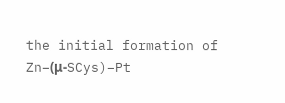the initial formation of Zn−(μ-SCys)−Pt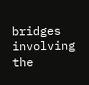bridges involving the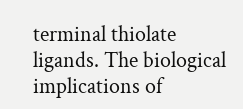terminal thiolate ligands. The biological implications of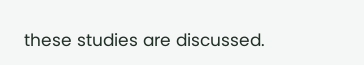these studies are discussed.